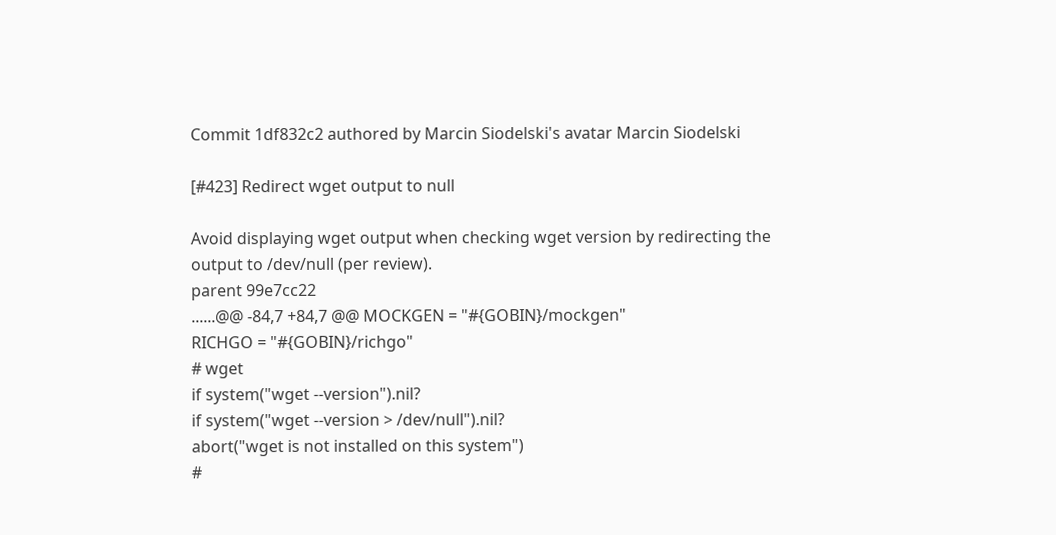Commit 1df832c2 authored by Marcin Siodelski's avatar Marcin Siodelski

[#423] Redirect wget output to null

Avoid displaying wget output when checking wget version by redirecting the
output to /dev/null (per review).
parent 99e7cc22
......@@ -84,7 +84,7 @@ MOCKGEN = "#{GOBIN}/mockgen"
RICHGO = "#{GOBIN}/richgo"
# wget
if system("wget --version").nil?
if system("wget --version > /dev/null").nil?
abort("wget is not installed on this system")
#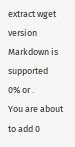extract wget version
Markdown is supported
0% or .
You are about to add 0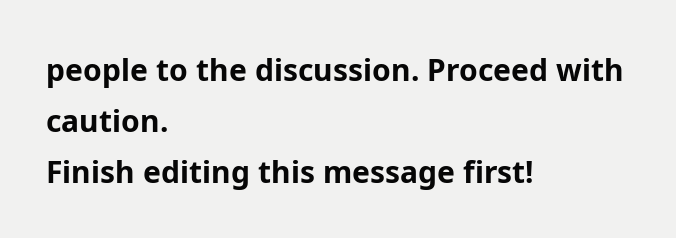people to the discussion. Proceed with caution.
Finish editing this message first!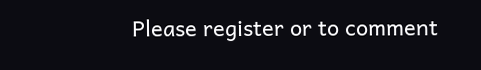Please register or to comment